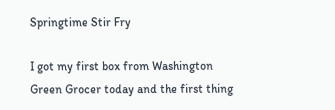Springtime Stir Fry

I got my first box from Washington Green Grocer today and the first thing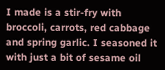I made is a stir-fry with broccoli, carrots, red cabbage and spring garlic. I seasoned it with just a bit of sesame oil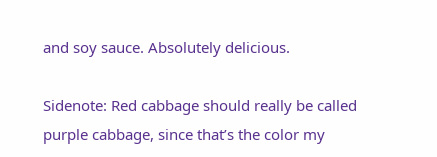and soy sauce. Absolutely delicious.

Sidenote: Red cabbage should really be called purple cabbage, since that’s the color my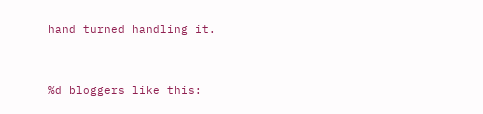hand turned handling it.



%d bloggers like this: